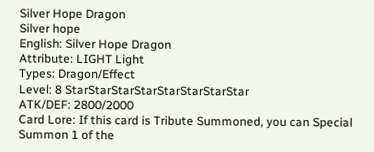Silver Hope Dragon
Silver hope
English: Silver Hope Dragon
Attribute: LIGHT Light
Types: Dragon/Effect
Level: 8 StarStarStarStarStarStarStarStar
ATK/DEF: 2800/2000
Card Lore: If this card is Tribute Summoned, you can Special Summon 1 of the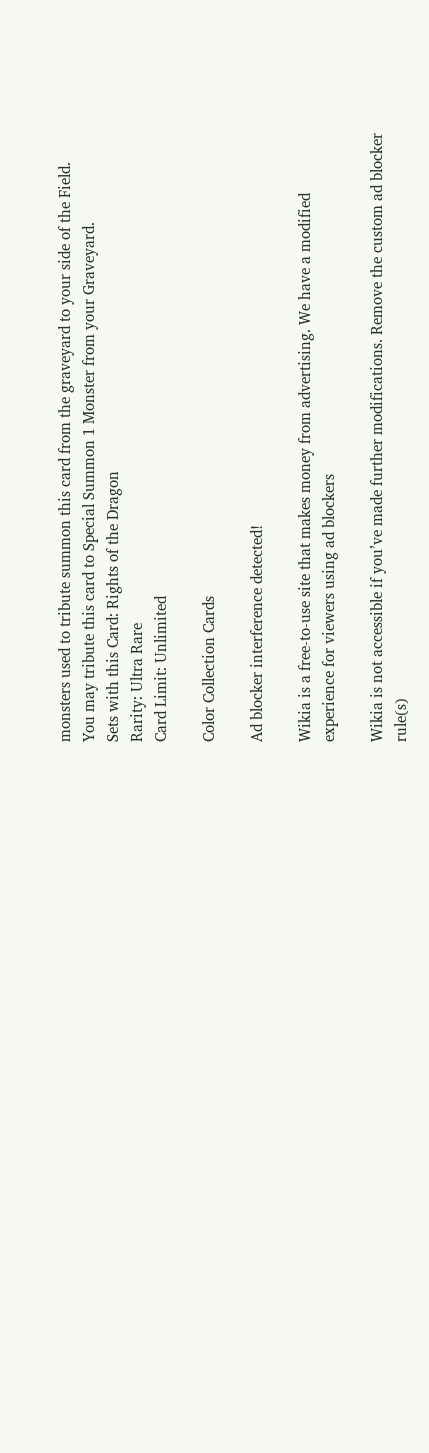monsters used to tribute summon this card from the graveyard to your side of the Field.
You may tribute this card to Special Summon 1 Monster from your Graveyard.
Sets with this Card: Rights of the Dragon
Rarity: Ultra Rare
Card Limit: Unlimited

Color Collection Cards

Ad blocker interference detected!

Wikia is a free-to-use site that makes money from advertising. We have a modified experience for viewers using ad blockers

Wikia is not accessible if you’ve made further modifications. Remove the custom ad blocker rule(s)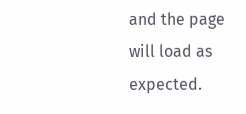and the page will load as expected.